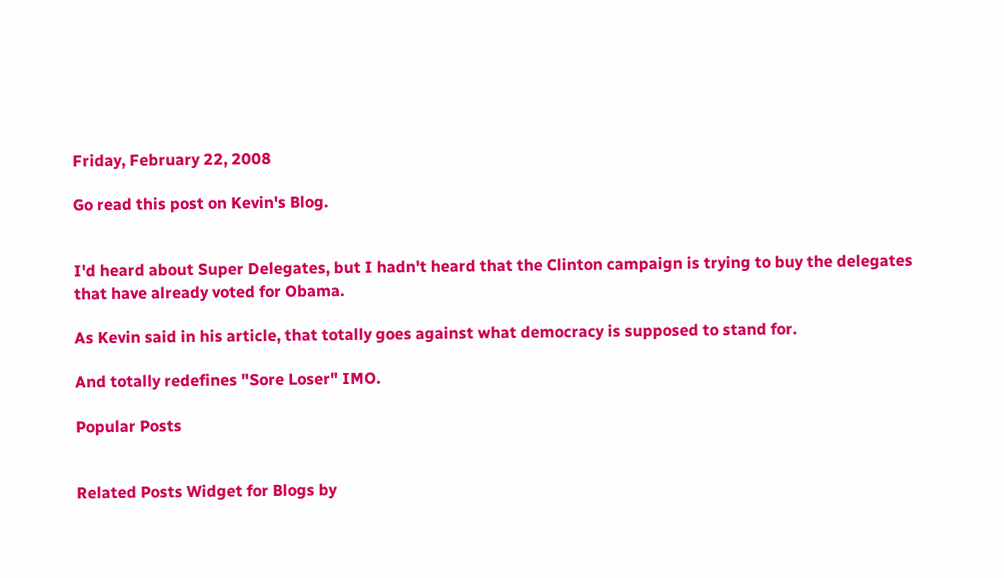Friday, February 22, 2008

Go read this post on Kevin's Blog.


I'd heard about Super Delegates, but I hadn't heard that the Clinton campaign is trying to buy the delegates that have already voted for Obama.

As Kevin said in his article, that totally goes against what democracy is supposed to stand for.

And totally redefines "Sore Loser" IMO.

Popular Posts


Related Posts Widget for Blogs by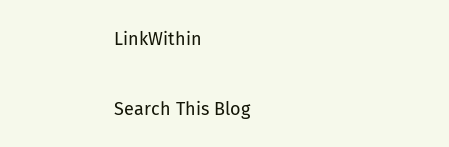LinkWithin

Search This Blog